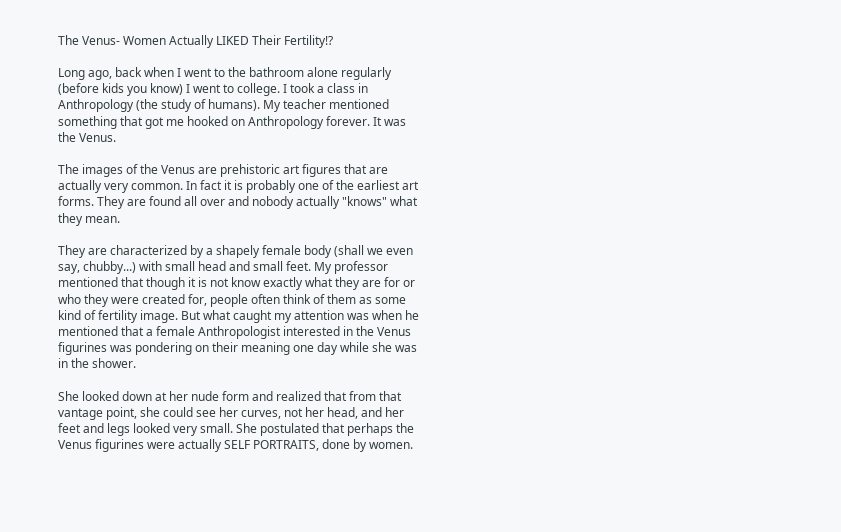The Venus- Women Actually LIKED Their Fertility!?

Long ago, back when I went to the bathroom alone regularly (before kids you know) I went to college. I took a class in Anthropology (the study of humans). My teacher mentioned something that got me hooked on Anthropology forever. It was the Venus.

The images of the Venus are prehistoric art figures that are actually very common. In fact it is probably one of the earliest art forms. They are found all over and nobody actually "knows" what they mean.

They are characterized by a shapely female body (shall we even say, chubby...) with small head and small feet. My professor mentioned that though it is not know exactly what they are for or who they were created for, people often think of them as some kind of fertility image. But what caught my attention was when he mentioned that a female Anthropologist interested in the Venus figurines was pondering on their meaning one day while she was in the shower.

She looked down at her nude form and realized that from that vantage point, she could see her curves, not her head, and her feet and legs looked very small. She postulated that perhaps the Venus figurines were actually SELF PORTRAITS, done by women.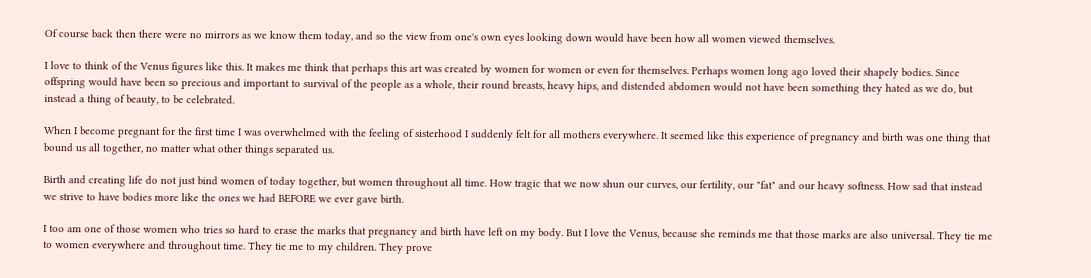Of course back then there were no mirrors as we know them today, and so the view from one's own eyes looking down would have been how all women viewed themselves.

I love to think of the Venus figures like this. It makes me think that perhaps this art was created by women for women or even for themselves. Perhaps women long ago loved their shapely bodies. Since offspring would have been so precious and important to survival of the people as a whole, their round breasts, heavy hips, and distended abdomen would not have been something they hated as we do, but instead a thing of beauty, to be celebrated.

When I become pregnant for the first time I was overwhelmed with the feeling of sisterhood I suddenly felt for all mothers everywhere. It seemed like this experience of pregnancy and birth was one thing that bound us all together, no matter what other things separated us.

Birth and creating life do not just bind women of today together, but women throughout all time. How tragic that we now shun our curves, our fertility, our "fat" and our heavy softness. How sad that instead we strive to have bodies more like the ones we had BEFORE we ever gave birth.

I too am one of those women who tries so hard to erase the marks that pregnancy and birth have left on my body. But I love the Venus, because she reminds me that those marks are also universal. They tie me to women everywhere and throughout time. They tie me to my children. They prove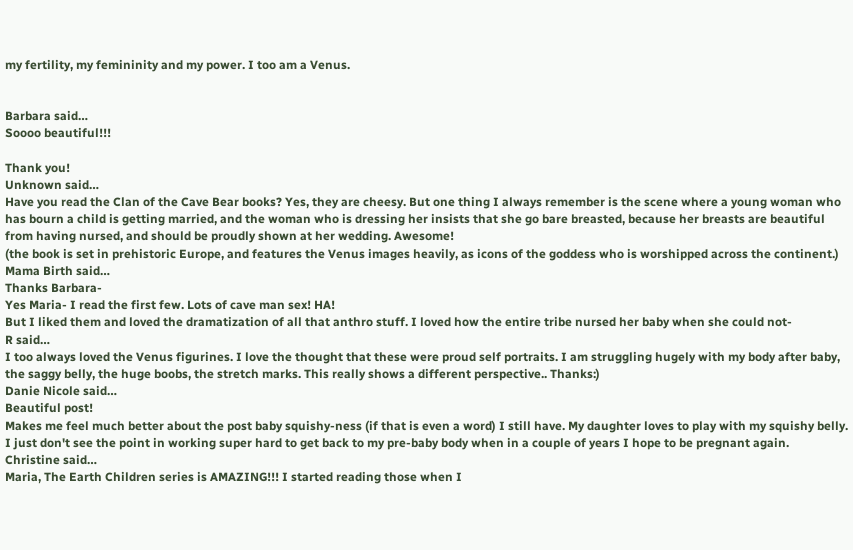my fertility, my femininity and my power. I too am a Venus.


Barbara said…
Soooo beautiful!!!

Thank you!
Unknown said…
Have you read the Clan of the Cave Bear books? Yes, they are cheesy. But one thing I always remember is the scene where a young woman who has bourn a child is getting married, and the woman who is dressing her insists that she go bare breasted, because her breasts are beautiful from having nursed, and should be proudly shown at her wedding. Awesome!
(the book is set in prehistoric Europe, and features the Venus images heavily, as icons of the goddess who is worshipped across the continent.)
Mama Birth said…
Thanks Barbara-
Yes Maria- I read the first few. Lots of cave man sex! HA!
But I liked them and loved the dramatization of all that anthro stuff. I loved how the entire tribe nursed her baby when she could not-
R said…
I too always loved the Venus figurines. I love the thought that these were proud self portraits. I am struggling hugely with my body after baby, the saggy belly, the huge boobs, the stretch marks. This really shows a different perspective.. Thanks:)
Danie Nicole said…
Beautiful post!
Makes me feel much better about the post baby squishy-ness (if that is even a word) I still have. My daughter loves to play with my squishy belly.
I just don't see the point in working super hard to get back to my pre-baby body when in a couple of years I hope to be pregnant again.
Christine said…
Maria, The Earth Children series is AMAZING!!! I started reading those when I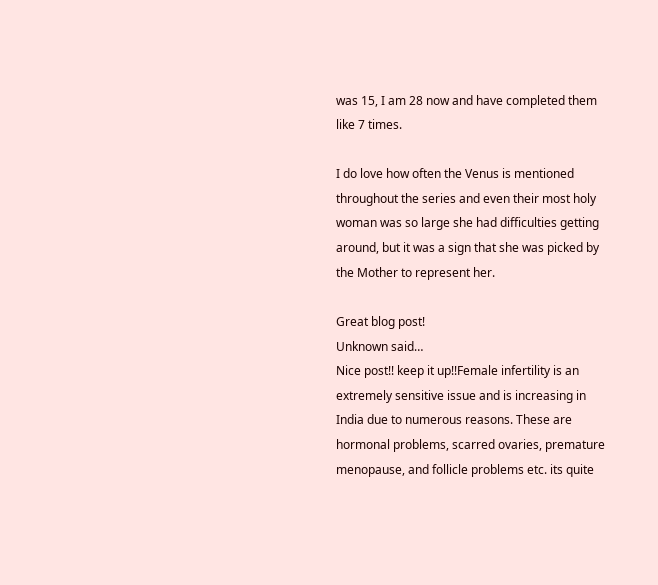was 15, I am 28 now and have completed them like 7 times.

I do love how often the Venus is mentioned throughout the series and even their most holy woman was so large she had difficulties getting around, but it was a sign that she was picked by the Mother to represent her.

Great blog post!
Unknown said…
Nice post!! keep it up!!Female infertility is an extremely sensitive issue and is increasing in India due to numerous reasons. These are hormonal problems, scarred ovaries, premature menopause, and follicle problems etc. its quite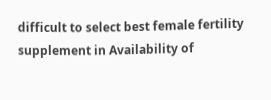difficult to select best female fertility supplement in Availability of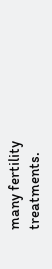many fertility treatments.